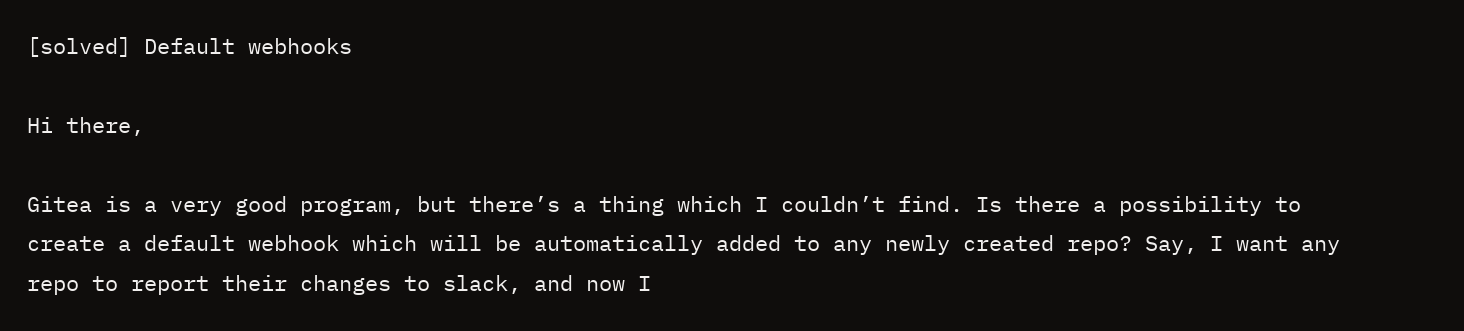[solved] Default webhooks

Hi there,

Gitea is a very good program, but there’s a thing which I couldn’t find. Is there a possibility to create a default webhook which will be automatically added to any newly created repo? Say, I want any repo to report their changes to slack, and now I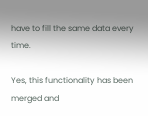have to fill the same data every time.

Yes, this functionality has been merged and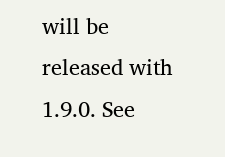will be released with 1.9.0. See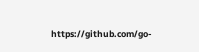https://github.com/go-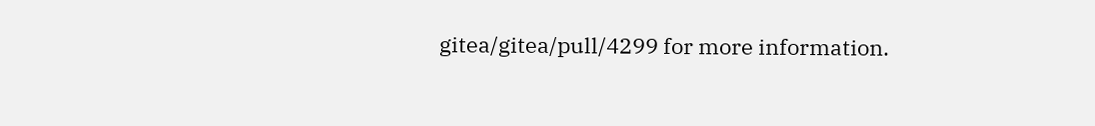gitea/gitea/pull/4299 for more information.